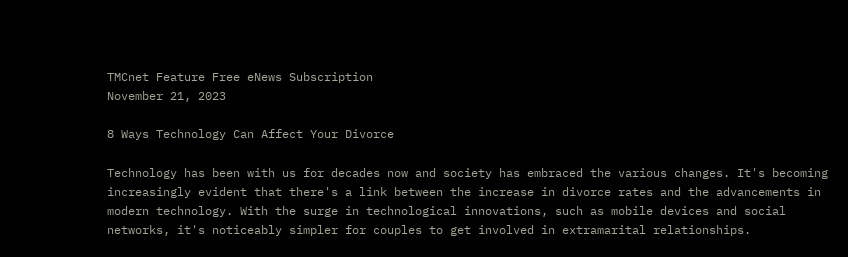TMCnet Feature Free eNews Subscription
November 21, 2023

8 Ways Technology Can Affect Your Divorce

Technology has been with us for decades now and society has embraced the various changes. It's becoming increasingly evident that there's a link between the increase in divorce rates and the advancements in modern technology. With the surge in technological innovations, such as mobile devices and social networks, it's noticeably simpler for couples to get involved in extramarital relationships.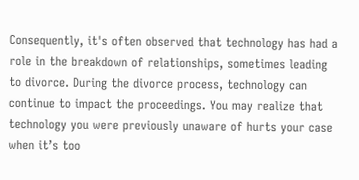Consequently, it's often observed that technology has had a role in the breakdown of relationships, sometimes leading to divorce. During the divorce process, technology can continue to impact the proceedings. You may realize that technology you were previously unaware of hurts your case when it’s too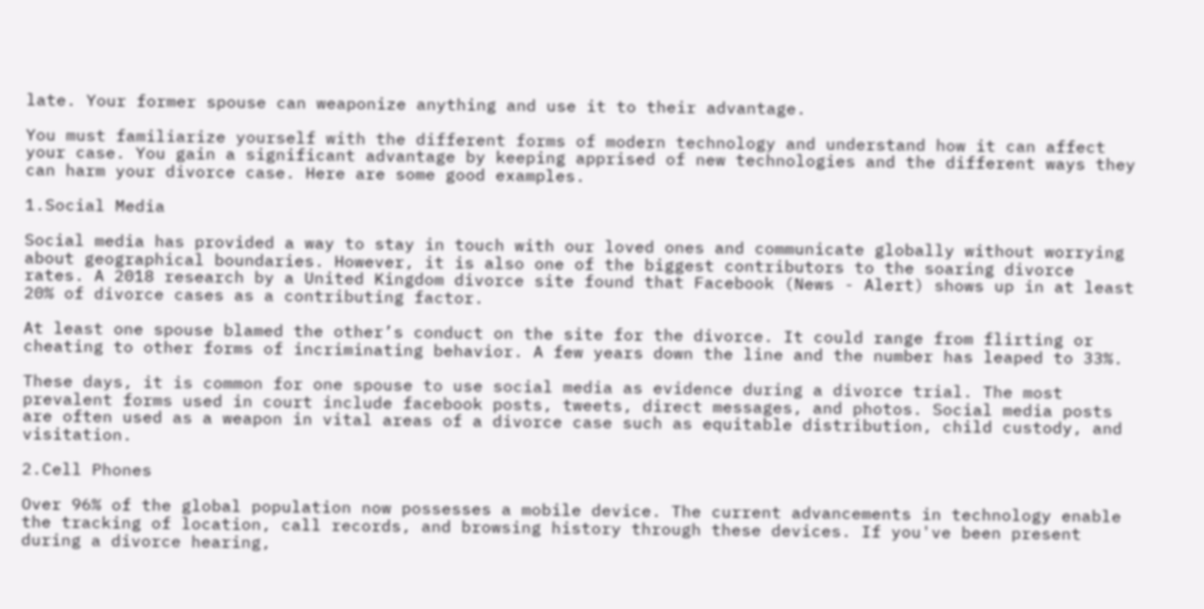late. Your former spouse can weaponize anything and use it to their advantage.

You must familiarize yourself with the different forms of modern technology and understand how it can affect your case. You gain a significant advantage by keeping apprised of new technologies and the different ways they can harm your divorce case. Here are some good examples.

1.Social Media

Social media has provided a way to stay in touch with our loved ones and communicate globally without worrying about geographical boundaries. However, it is also one of the biggest contributors to the soaring divorce rates. A 2018 research by a United Kingdom divorce site found that Facebook (News - Alert) shows up in at least 20% of divorce cases as a contributing factor.

At least one spouse blamed the other’s conduct on the site for the divorce. It could range from flirting or cheating to other forms of incriminating behavior. A few years down the line and the number has leaped to 33%.

These days, it is common for one spouse to use social media as evidence during a divorce trial. The most prevalent forms used in court include facebook posts, tweets, direct messages, and photos. Social media posts are often used as a weapon in vital areas of a divorce case such as equitable distribution, child custody, and visitation.

2.Cell Phones

Over 96% of the global population now possesses a mobile device. The current advancements in technology enable the tracking of location, call records, and browsing history through these devices. If you've been present during a divorce hearing,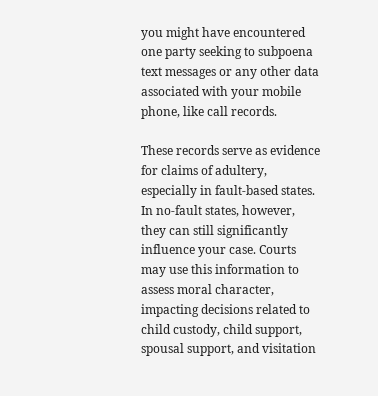you might have encountered one party seeking to subpoena text messages or any other data associated with your mobile phone, like call records.

These records serve as evidence for claims of adultery, especially in fault-based states. In no-fault states, however, they can still significantly influence your case. Courts may use this information to assess moral character, impacting decisions related to child custody, child support, spousal support, and visitation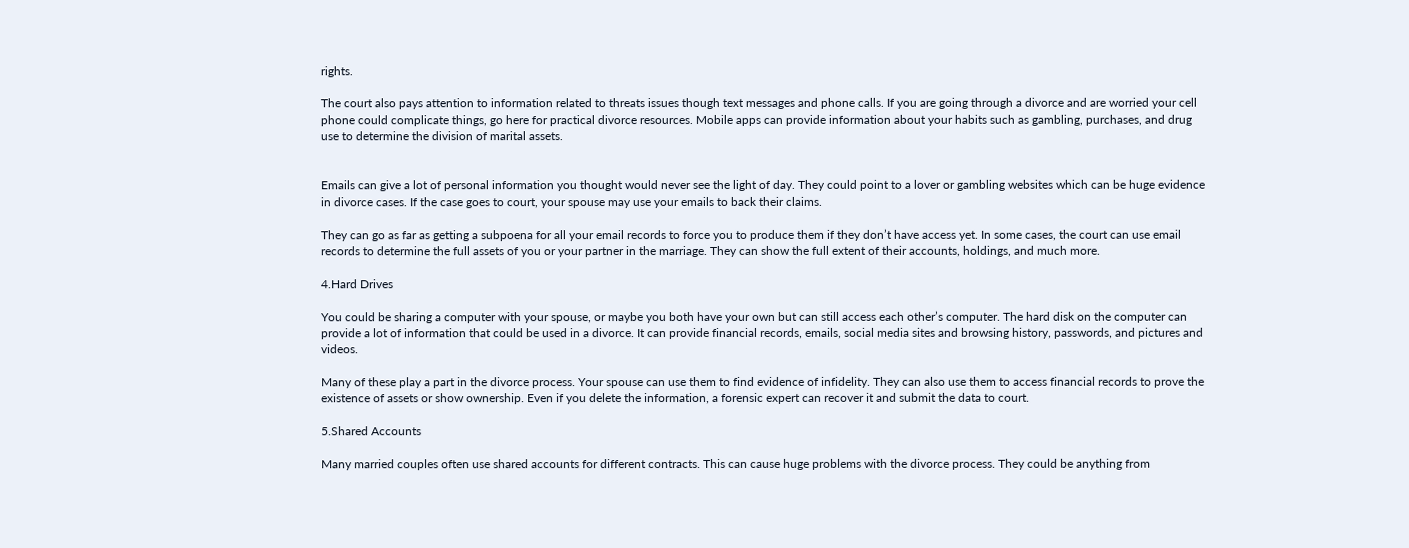rights.

The court also pays attention to information related to threats issues though text messages and phone calls. If you are going through a divorce and are worried your cell phone could complicate things, go here for practical divorce resources. Mobile apps can provide information about your habits such as gambling, purchases, and drug use to determine the division of marital assets.


Emails can give a lot of personal information you thought would never see the light of day. They could point to a lover or gambling websites which can be huge evidence in divorce cases. If the case goes to court, your spouse may use your emails to back their claims.

They can go as far as getting a subpoena for all your email records to force you to produce them if they don’t have access yet. In some cases, the court can use email records to determine the full assets of you or your partner in the marriage. They can show the full extent of their accounts, holdings, and much more.

4.Hard Drives

You could be sharing a computer with your spouse, or maybe you both have your own but can still access each other’s computer. The hard disk on the computer can provide a lot of information that could be used in a divorce. It can provide financial records, emails, social media sites and browsing history, passwords, and pictures and videos.

Many of these play a part in the divorce process. Your spouse can use them to find evidence of infidelity. They can also use them to access financial records to prove the existence of assets or show ownership. Even if you delete the information, a forensic expert can recover it and submit the data to court.

5.Shared Accounts

Many married couples often use shared accounts for different contracts. This can cause huge problems with the divorce process. They could be anything from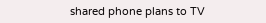shared phone plans to TV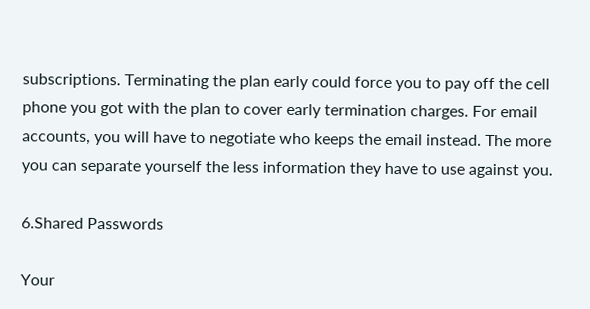subscriptions. Terminating the plan early could force you to pay off the cell phone you got with the plan to cover early termination charges. For email accounts, you will have to negotiate who keeps the email instead. The more you can separate yourself the less information they have to use against you.

6.Shared Passwords

Your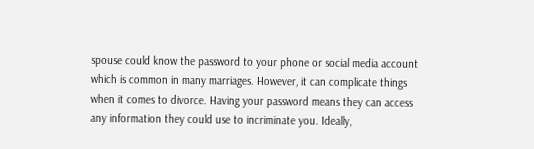spouse could know the password to your phone or social media account which is common in many marriages. However, it can complicate things when it comes to divorce. Having your password means they can access any information they could use to incriminate you. Ideally,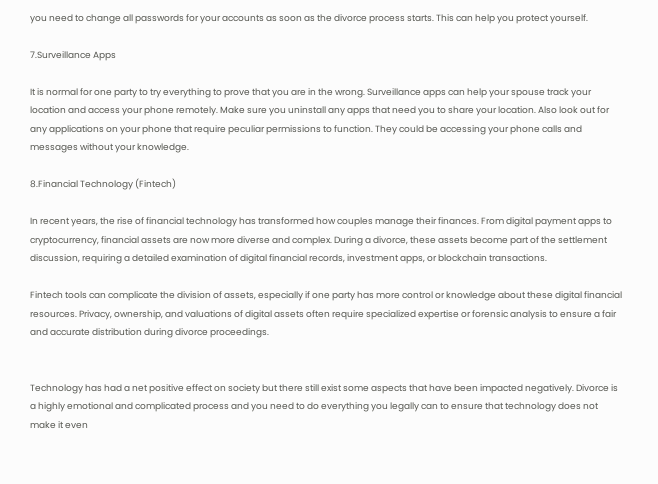you need to change all passwords for your accounts as soon as the divorce process starts. This can help you protect yourself.

7.Surveillance Apps

It is normal for one party to try everything to prove that you are in the wrong. Surveillance apps can help your spouse track your location and access your phone remotely. Make sure you uninstall any apps that need you to share your location. Also look out for any applications on your phone that require peculiar permissions to function. They could be accessing your phone calls and messages without your knowledge.

8.Financial Technology (Fintech)

In recent years, the rise of financial technology has transformed how couples manage their finances. From digital payment apps to cryptocurrency, financial assets are now more diverse and complex. During a divorce, these assets become part of the settlement discussion, requiring a detailed examination of digital financial records, investment apps, or blockchain transactions.

Fintech tools can complicate the division of assets, especially if one party has more control or knowledge about these digital financial resources. Privacy, ownership, and valuations of digital assets often require specialized expertise or forensic analysis to ensure a fair and accurate distribution during divorce proceedings.


Technology has had a net positive effect on society but there still exist some aspects that have been impacted negatively. Divorce is a highly emotional and complicated process and you need to do everything you legally can to ensure that technology does not make it even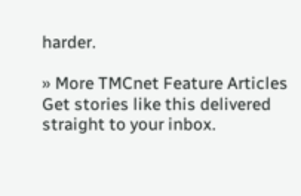harder.

» More TMCnet Feature Articles
Get stories like this delivered straight to your inbox.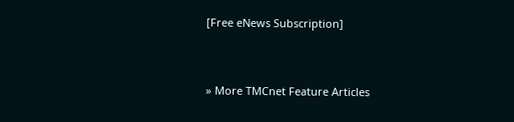[Free eNews Subscription]


» More TMCnet Feature Articles